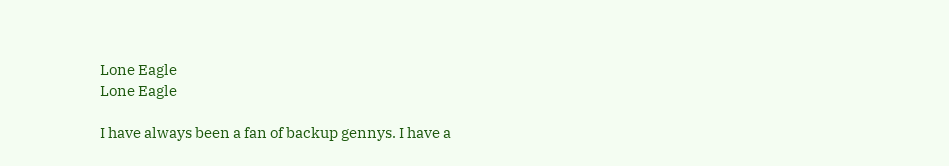Lone Eagle
Lone Eagle

I have always been a fan of backup gennys. I have a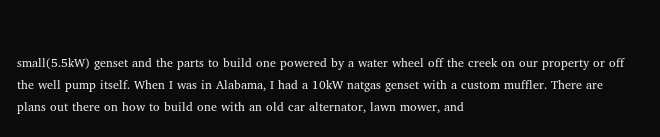small(5.5kW) genset and the parts to build one powered by a water wheel off the creek on our property or off the well pump itself. When I was in Alabama, I had a 10kW natgas genset with a custom muffler. There are plans out there on how to build one with an old car alternator, lawn mower, and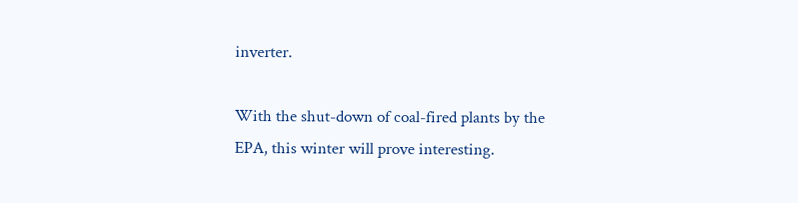inverter.

With the shut-down of coal-fired plants by the EPA, this winter will prove interesting.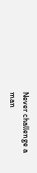Never challenge a man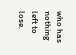who has nothing left to lose.